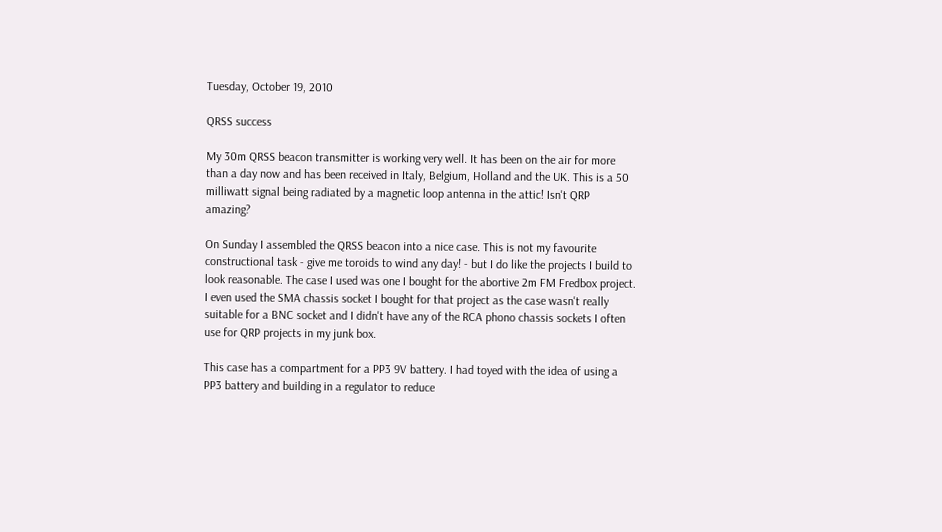Tuesday, October 19, 2010

QRSS success

My 30m QRSS beacon transmitter is working very well. It has been on the air for more than a day now and has been received in Italy, Belgium, Holland and the UK. This is a 50 milliwatt signal being radiated by a magnetic loop antenna in the attic! Isn't QRP amazing?

On Sunday I assembled the QRSS beacon into a nice case. This is not my favourite constructional task - give me toroids to wind any day! - but I do like the projects I build to look reasonable. The case I used was one I bought for the abortive 2m FM Fredbox project. I even used the SMA chassis socket I bought for that project as the case wasn't really suitable for a BNC socket and I didn't have any of the RCA phono chassis sockets I often use for QRP projects in my junk box.

This case has a compartment for a PP3 9V battery. I had toyed with the idea of using a PP3 battery and building in a regulator to reduce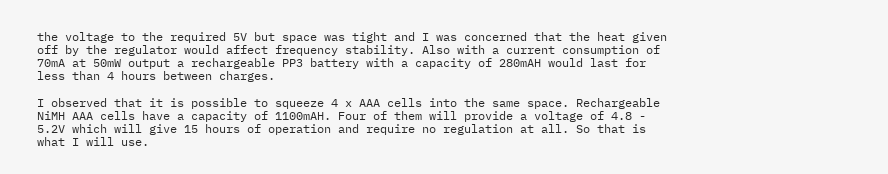the voltage to the required 5V but space was tight and I was concerned that the heat given off by the regulator would affect frequency stability. Also with a current consumption of 70mA at 50mW output a rechargeable PP3 battery with a capacity of 280mAH would last for less than 4 hours between charges.

I observed that it is possible to squeeze 4 x AAA cells into the same space. Rechargeable NiMH AAA cells have a capacity of 1100mAH. Four of them will provide a voltage of 4.8 - 5.2V which will give 15 hours of operation and require no regulation at all. So that is what I will use.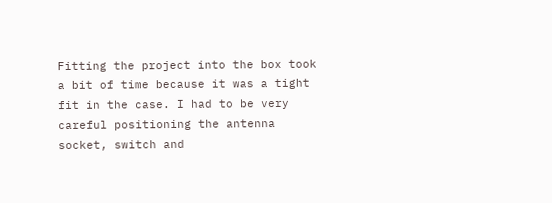Fitting the project into the box took a bit of time because it was a tight fit in the case. I had to be very careful positioning the antenna socket, switch and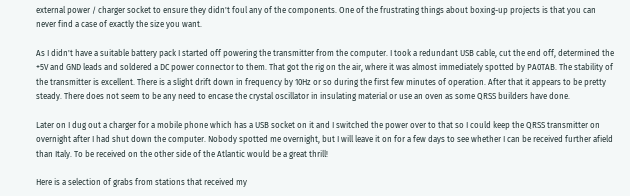external power / charger socket to ensure they didn't foul any of the components. One of the frustrating things about boxing-up projects is that you can never find a case of exactly the size you want.

As I didn't have a suitable battery pack I started off powering the transmitter from the computer. I took a redundant USB cable, cut the end off, determined the +5V and GND leads and soldered a DC power connector to them. That got the rig on the air, where it was almost immediately spotted by PA0TAB. The stability of the transmitter is excellent. There is a slight drift down in frequency by 10Hz or so during the first few minutes of operation. After that it appears to be pretty steady. There does not seem to be any need to encase the crystal oscillator in insulating material or use an oven as some QRSS builders have done.

Later on I dug out a charger for a mobile phone which has a USB socket on it and I switched the power over to that so I could keep the QRSS transmitter on overnight after I had shut down the computer. Nobody spotted me overnight, but I will leave it on for a few days to see whether I can be received further afield than Italy. To be received on the other side of the Atlantic would be a great thrill!

Here is a selection of grabs from stations that received my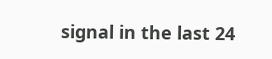signal in the last 24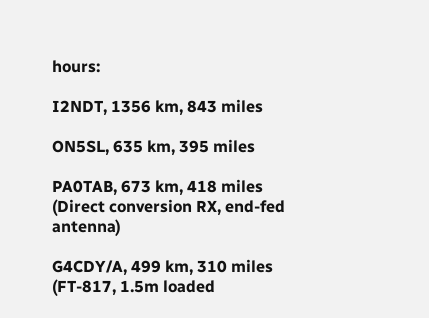hours:

I2NDT, 1356 km, 843 miles

ON5SL, 635 km, 395 miles

PA0TAB, 673 km, 418 miles
(Direct conversion RX, end-fed antenna)

G4CDY/A, 499 km, 310 miles
(FT-817, 1.5m loaded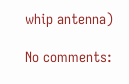whip antenna)

No comments: